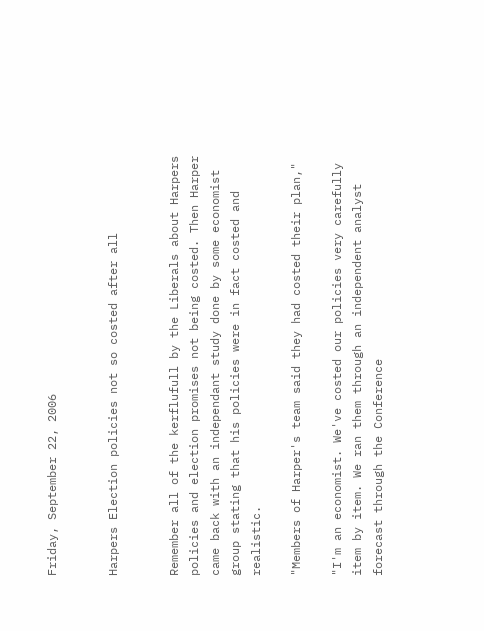Friday, September 22, 2006


Harpers Election policies not so costed after all


Remember all of the kerflufull by the Liberals about Harpers policies and election promises not being costed. Then Harper came back with an independant study done by some economist group stating that his policies were in fact costed and realistic.

"Members of Harper's team said they had costed their plan,"

"I'm an economist. We've costed our policies very carefully item by item. We ran them through an independent analyst forecast through the Conference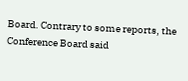Board. Contrary to some reports, the Conference Board said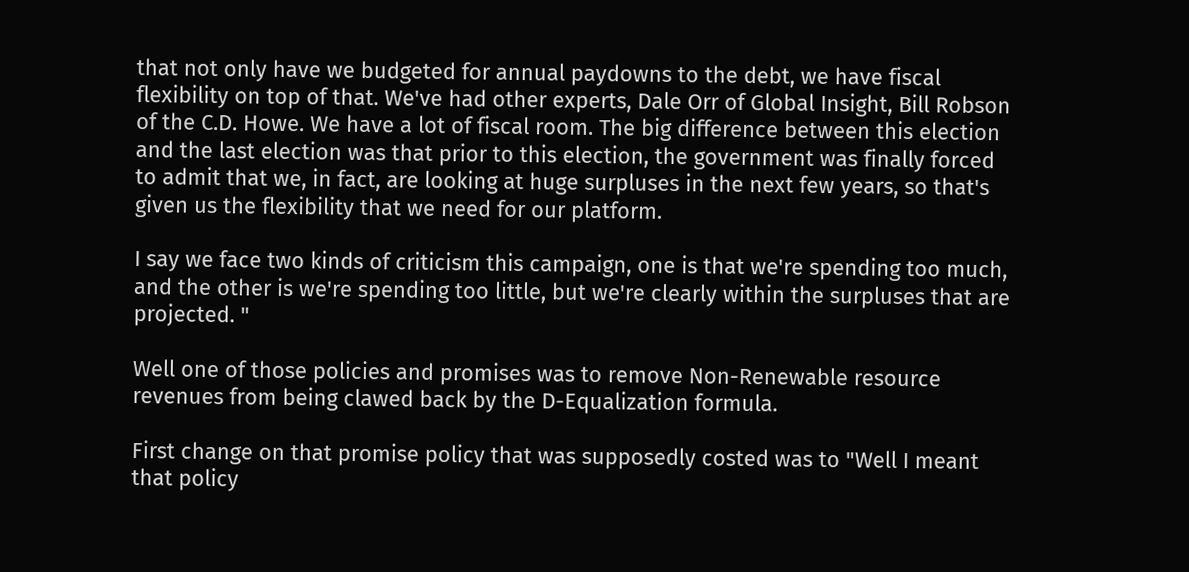that not only have we budgeted for annual paydowns to the debt, we have fiscal flexibility on top of that. We've had other experts, Dale Orr of Global Insight, Bill Robson of the C.D. Howe. We have a lot of fiscal room. The big difference between this election and the last election was that prior to this election, the government was finally forced to admit that we, in fact, are looking at huge surpluses in the next few years, so that's given us the flexibility that we need for our platform.

I say we face two kinds of criticism this campaign, one is that we're spending too much, and the other is we're spending too little, but we're clearly within the surpluses that are projected. "

Well one of those policies and promises was to remove Non-Renewable resource revenues from being clawed back by the D-Equalization formula.

First change on that promise policy that was supposedly costed was to "Well I meant that policy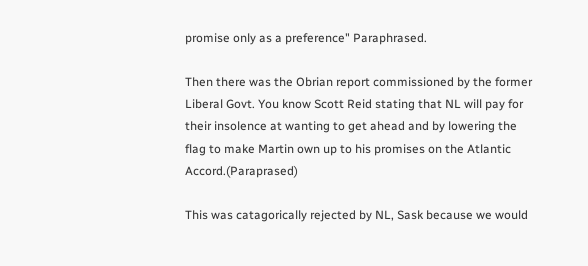promise only as a preference" Paraphrased.

Then there was the Obrian report commissioned by the former Liberal Govt. You know Scott Reid stating that NL will pay for their insolence at wanting to get ahead and by lowering the flag to make Martin own up to his promises on the Atlantic Accord.(Paraprased)

This was catagorically rejected by NL, Sask because we would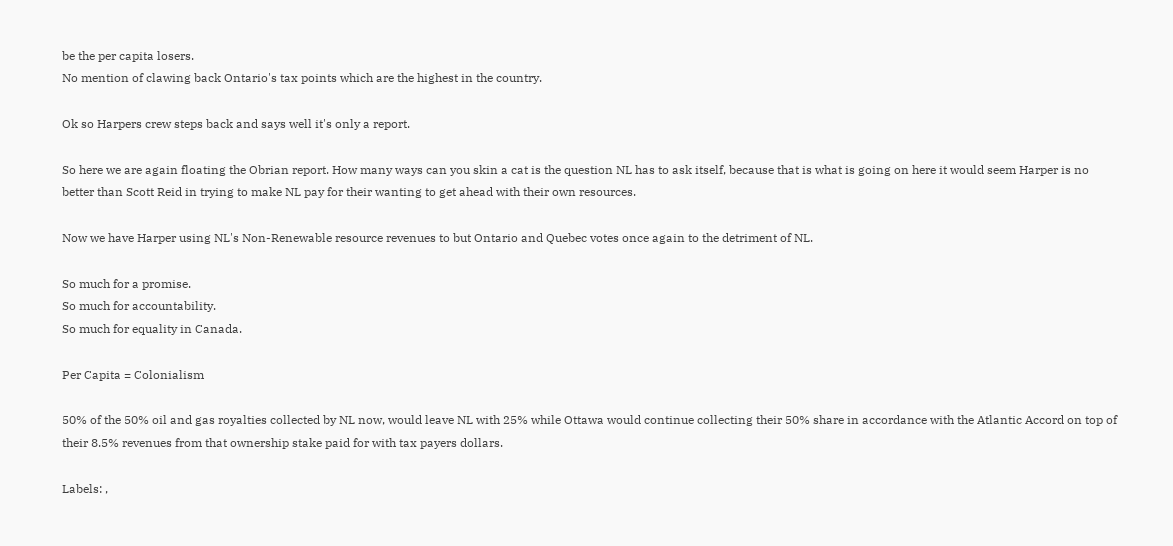be the per capita losers.
No mention of clawing back Ontario's tax points which are the highest in the country.

Ok so Harpers crew steps back and says well it's only a report.

So here we are again floating the Obrian report. How many ways can you skin a cat is the question NL has to ask itself, because that is what is going on here it would seem Harper is no better than Scott Reid in trying to make NL pay for their wanting to get ahead with their own resources.

Now we have Harper using NL's Non-Renewable resource revenues to but Ontario and Quebec votes once again to the detriment of NL.

So much for a promise.
So much for accountability.
So much for equality in Canada.

Per Capita = Colonialism

50% of the 50% oil and gas royalties collected by NL now, would leave NL with 25% while Ottawa would continue collecting their 50% share in accordance with the Atlantic Accord on top of their 8.5% revenues from that ownership stake paid for with tax payers dollars.

Labels: ,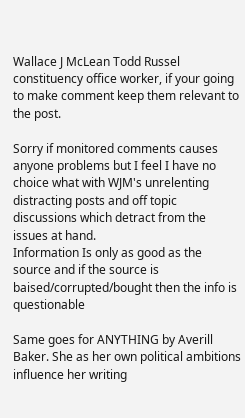Wallace J McLean Todd Russel constituency office worker, if your going to make comment keep them relevant to the post.

Sorry if monitored comments causes anyone problems but I feel I have no choice what with WJM's unrelenting distracting posts and off topic discussions which detract from the issues at hand.
Information Is only as good as the source and if the source is baised/corrupted/bought then the info is questionable

Same goes for ANYTHING by Averill Baker. She as her own political ambitions influence her writing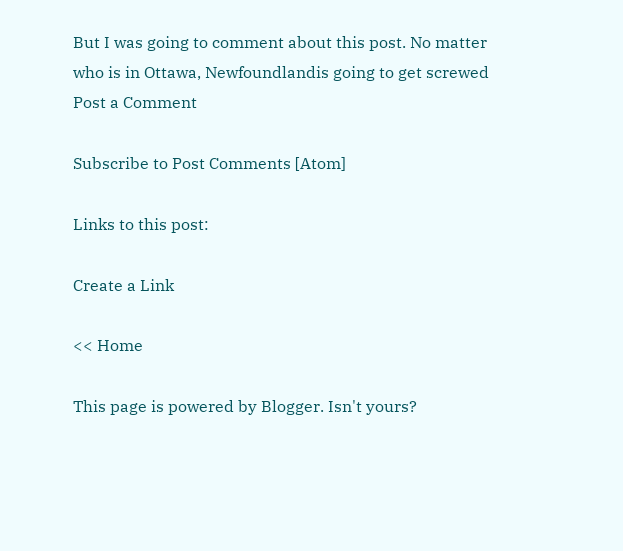But I was going to comment about this post. No matter who is in Ottawa, Newfoundlandis going to get screwed
Post a Comment

Subscribe to Post Comments [Atom]

Links to this post:

Create a Link

<< Home

This page is powered by Blogger. Isn't yours?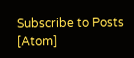Subscribe to Posts [Atom]